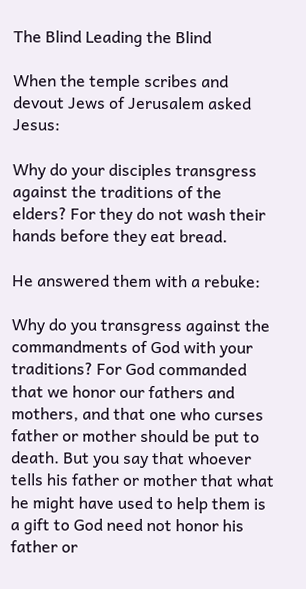The Blind Leading the Blind

When the temple scribes and devout Jews of Jerusalem asked Jesus:

Why do your disciples transgress against the traditions of the elders? For they do not wash their hands before they eat bread.

He answered them with a rebuke:

Why do you transgress against the commandments of God with your traditions? For God commanded that we honor our fathers and mothers, and that one who curses father or mother should be put to death. But you say that whoever tells his father or mother that what he might have used to help them is a gift to God need not honor his father or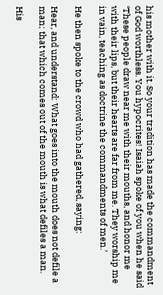his mother with it. So your tradition has made the commandment of God worthless. You hypocrites! Isaiah spoke of you when he said ‘These people draw near me with their mouths, and honor me with their lips, but their hearts are far from me. They worship me in vain, teaching as doctrine the commandments of men.’

He then spoke to the crowd who had gathered, saying:

Hear, and understand: What goes into the mouth does not defile a man; that which comes out of the mouth is what defiles a man.

His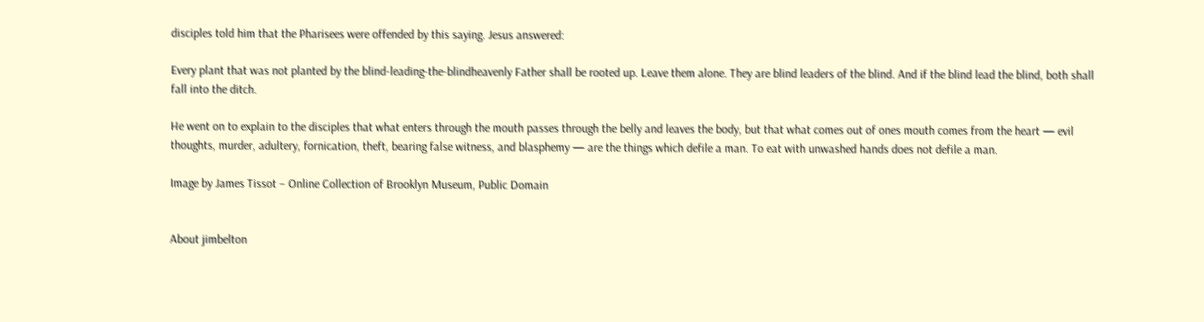disciples told him that the Pharisees were offended by this saying. Jesus answered:

Every plant that was not planted by the blind-leading-the-blindheavenly Father shall be rooted up. Leave them alone. They are blind leaders of the blind. And if the blind lead the blind, both shall fall into the ditch.

He went on to explain to the disciples that what enters through the mouth passes through the belly and leaves the body, but that what comes out of ones mouth comes from the heart — evil thoughts, murder, adultery, fornication, theft, bearing false witness, and blasphemy — are the things which defile a man. To eat with unwashed hands does not defile a man.

Image by James Tissot – Online Collection of Brooklyn Museum, Public Domain


About jimbelton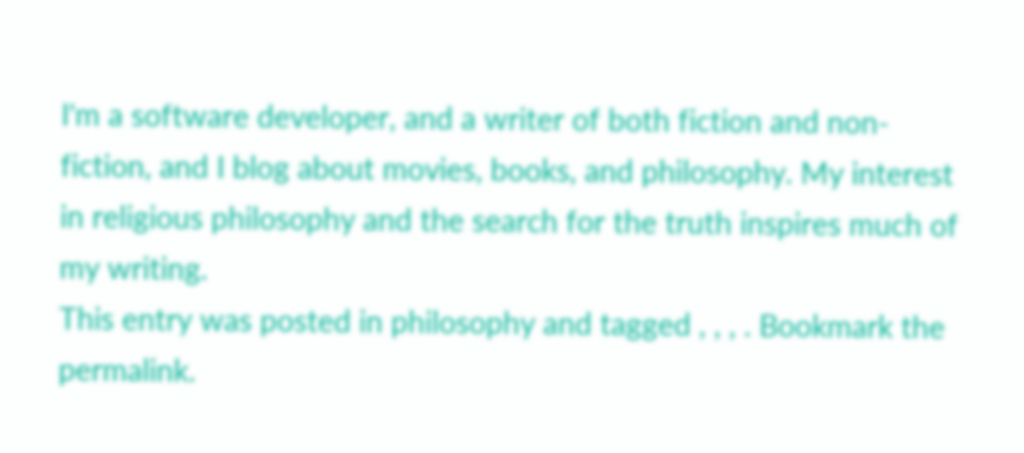I'm a software developer, and a writer of both fiction and non-fiction, and I blog about movies, books, and philosophy. My interest in religious philosophy and the search for the truth inspires much of my writing.
This entry was posted in philosophy and tagged , , , . Bookmark the permalink.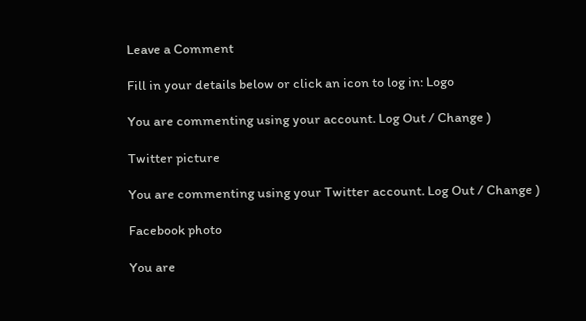Leave a Comment

Fill in your details below or click an icon to log in: Logo

You are commenting using your account. Log Out / Change )

Twitter picture

You are commenting using your Twitter account. Log Out / Change )

Facebook photo

You are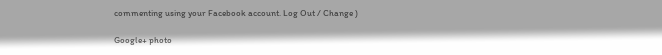commenting using your Facebook account. Log Out / Change )

Google+ photo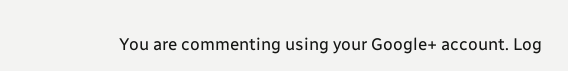You are commenting using your Google+ account. Log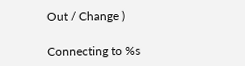Out / Change )

Connecting to %s